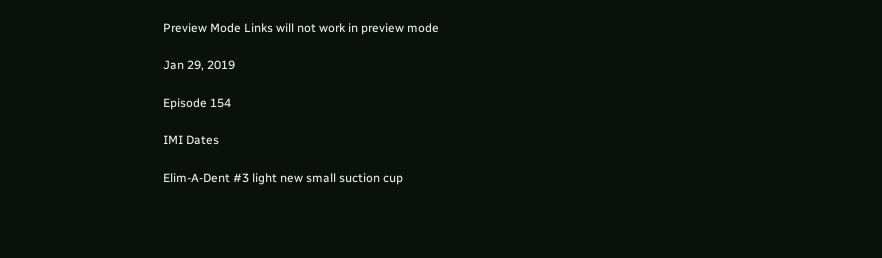Preview Mode Links will not work in preview mode

Jan 29, 2019

Episode 154

IMI Dates

Elim-A-Dent #3 light new small suction cup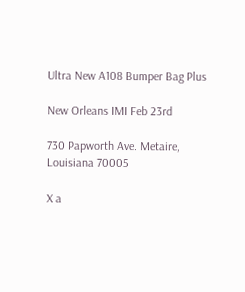Ultra New A108 Bumper Bag Plus

New Orleans IMI Feb 23rd

730 Papworth Ave. Metaire, Louisiana 70005

X a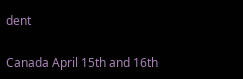dent

Canada April 15th and 16th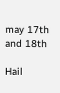may 17th and 18th

Hail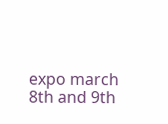expo march 8th and 9th